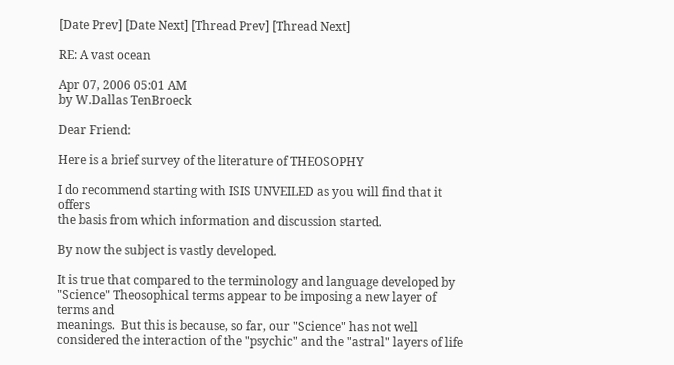[Date Prev] [Date Next] [Thread Prev] [Thread Next]

RE: A vast ocean

Apr 07, 2006 05:01 AM
by W.Dallas TenBroeck

Dear Friend:

Here is a brief survey of the literature of THEOSOPHY

I do recommend starting with ISIS UNVEILED as you will find that it offers
the basis from which information and discussion started.

By now the subject is vastly developed.

It is true that compared to the terminology and language developed by
"Science" Theosophical terms appear to be imposing a new layer of terms and
meanings.  But this is because, so far, our "Science" has not well
considered the interaction of the "psychic" and the "astral" layers of life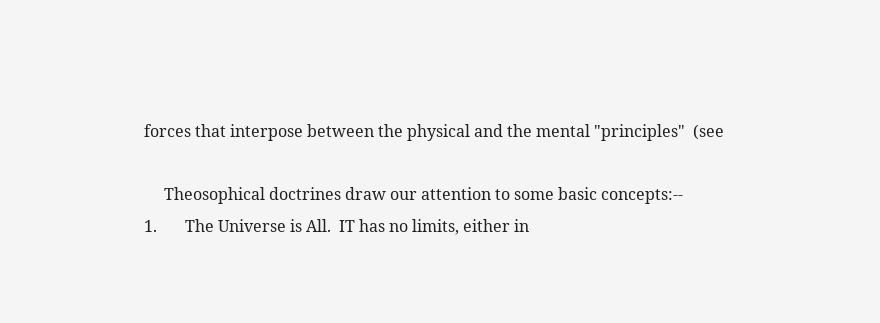forces that interpose between the physical and the mental "principles"  (see

     Theosophical doctrines draw our attention to some basic concepts:--
1.       The Universe is All.  IT has no limits, either in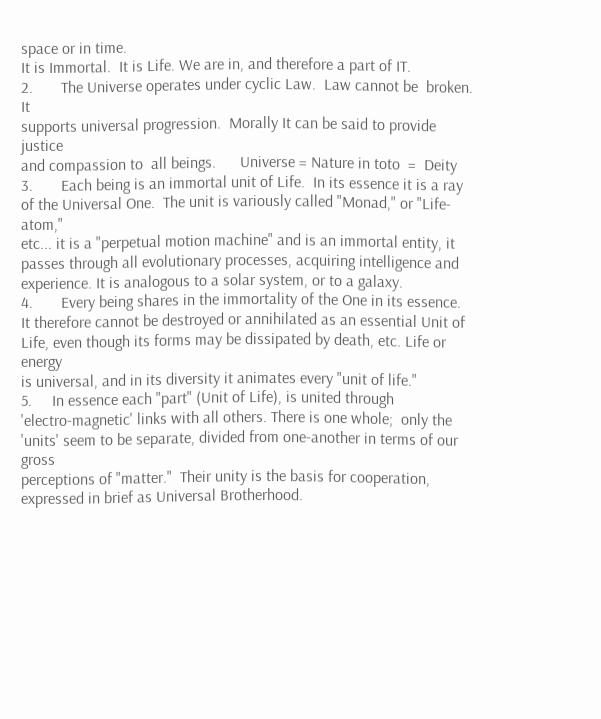space or in time.
It is Immortal.  It is Life. We are in, and therefore a part of IT.
2.       The Universe operates under cyclic Law.  Law cannot be  broken.  It
supports universal progression.  Morally It can be said to provide justice
and compassion to  all beings.      Universe = Nature in toto  =  Deity
3.       Each being is an immortal unit of Life.  In its essence it is a ray
of the Universal One.  The unit is variously called "Monad," or "Life-atom,"
etc... it is a "perpetual motion machine" and is an immortal entity, it
passes through all evolutionary processes, acquiring intelligence and
experience. It is analogous to a solar system, or to a galaxy.
4.       Every being shares in the immortality of the One in its essence.
It therefore cannot be destroyed or annihilated as an essential Unit of
Life, even though its forms may be dissipated by death, etc. Life or energy
is universal, and in its diversity it animates every "unit of life."
5.     In essence each "part" (Unit of Life), is united through
'electro-magnetic' links with all others. There is one whole;  only the
'units' seem to be separate, divided from one-another in terms of our gross
perceptions of "matter."  Their unity is the basis for cooperation,
expressed in brief as Universal Brotherhood.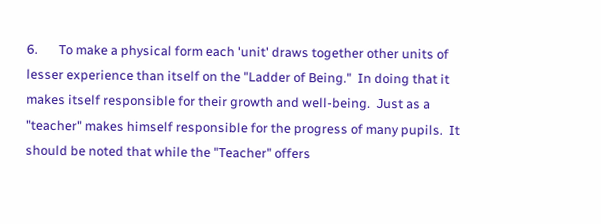6.       To make a physical form each 'unit' draws together other units of
lesser experience than itself on the "Ladder of Being."  In doing that it
makes itself responsible for their growth and well-being.  Just as a
"teacher" makes himself responsible for the progress of many pupils.  It
should be noted that while the "Teacher" offers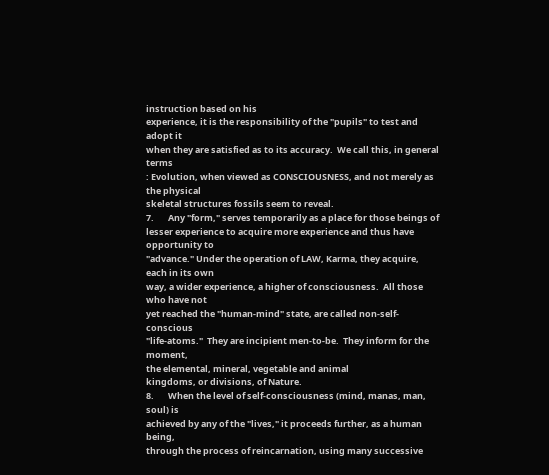instruction based on his
experience, it is the responsibility of the "pupils" to test and adopt it
when they are satisfied as to its accuracy.  We call this, in general terms
: Evolution, when viewed as CONSCIOUSNESS, and not merely as the physical
skeletal structures fossils seem to reveal.
7.       Any "form," serves temporarily as a place for those beings of
lesser experience to acquire more experience and thus have opportunity to
"advance." Under the operation of LAW, Karma, they acquire, each in its own
way, a wider experience, a higher of consciousness.  All those who have not
yet reached the "human-mind" state, are called non-self-conscious
"life-atoms."  They are incipient men-to-be.  They inform for the moment,
the elemental, mineral, vegetable and animal
kingdoms, or divisions, of Nature.
8.       When the level of self-consciousness (mind, manas, man, soul) is
achieved by any of the "lives," it proceeds further, as a human being,
through the process of reincarnation, using many successive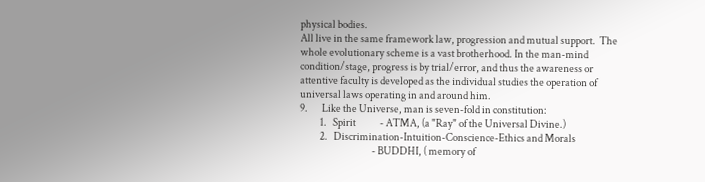physical bodies.
All live in the same framework law, progression and mutual support.  The
whole evolutionary scheme is a vast brotherhood. In the man-mind
condition/stage, progress is by trial/error, and thus the awareness or
attentive faculty is developed as the individual studies the operation of
universal laws operating in and around him.
9.       Like the Universe, man is seven-fold in constitution:
          1.   Spirit            - ATMA, (a "Ray" of the Universal Divine.)
          2.   Discrimination-Intuition-Conscience-Ethics and Morals
                                    - BUDDHI, ( memory of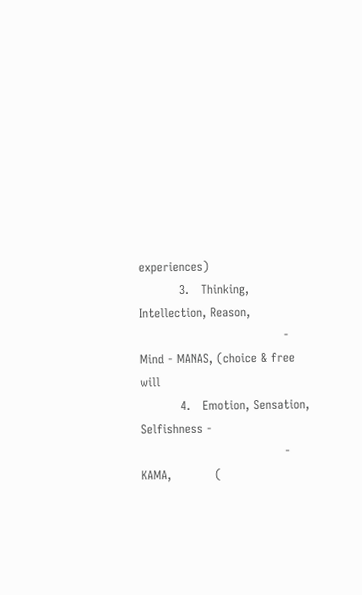experiences)
          3.   Thinking, Intellection, Reason,
                                    - Mind - MANAS, (choice & free will
          4.   Emotion, Sensation, Selfishness -
                                    - KAMA,           (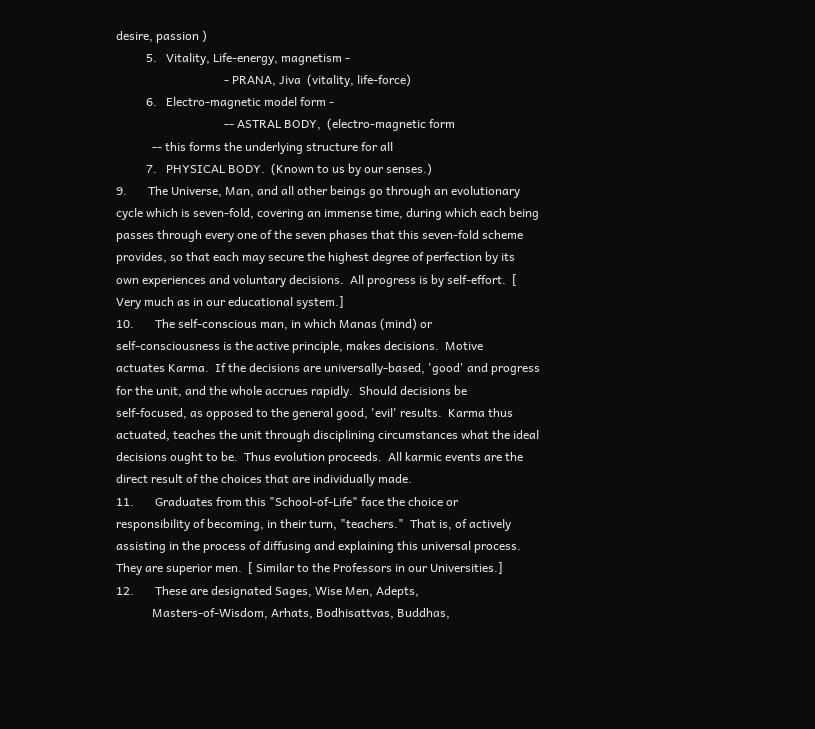desire, passion )
          5.   Vitality, Life-energy, magnetism -
                                    - PRANA, Jiva  (vitality, life-force)
          6.   Electro-magnetic model form -
                                    -- ASTRAL BODY,  (electro-magnetic form
            -- this forms the underlying structure for all
          7.   PHYSICAL BODY.  (Known to us by our senses.)
9.       The Universe, Man, and all other beings go through an evolutionary
cycle which is seven-fold, covering an immense time, during which each being
passes through every one of the seven phases that this seven-fold scheme
provides, so that each may secure the highest degree of perfection by its
own experiences and voluntary decisions.  All progress is by self-effort.  [
Very much as in our educational system.]
10.       The self-conscious man, in which Manas (mind) or
self-consciousness is the active principle, makes decisions.  Motive
actuates Karma.  If the decisions are universally-based, 'good' and progress
for the unit, and the whole accrues rapidly.  Should decisions be
self-focused, as opposed to the general good, 'evil' results.  Karma thus
actuated, teaches the unit through disciplining circumstances what the ideal
decisions ought to be.  Thus evolution proceeds.  All karmic events are the
direct result of the choices that are individually made.
11.       Graduates from this "School-of-Life" face the choice or
responsibility of becoming, in their turn, "teachers."  That is, of actively
assisting in the process of diffusing and explaining this universal process.
They are superior men.  [ Similar to the Professors in our Universities.]
12.       These are designated Sages, Wise Men, Adepts,
            Masters-of-Wisdom, Arhats, Bodhisattvas, Buddhas,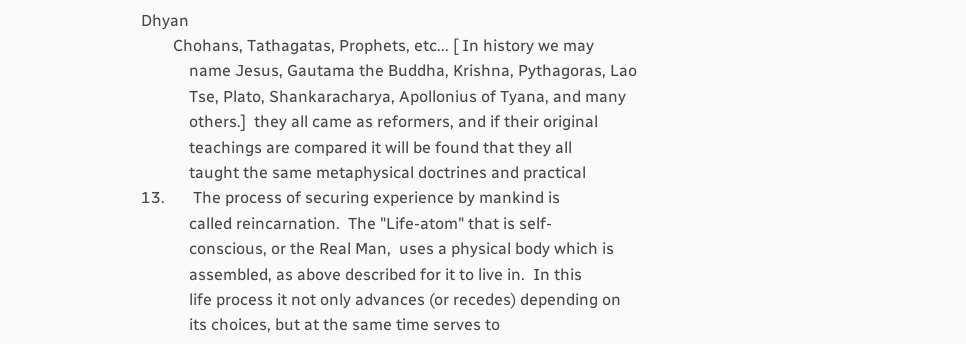Dhyan
        Chohans, Tathagatas, Prophets, etc... [ In history we may
            name Jesus, Gautama the Buddha, Krishna, Pythagoras, Lao
            Tse, Plato, Shankaracharya, Apollonius of Tyana, and many
            others.]  they all came as reformers, and if their original
            teachings are compared it will be found that they all
            taught the same metaphysical doctrines and practical
13.       The process of securing experience by mankind is
            called reincarnation.  The "Life-atom" that is self-
            conscious, or the Real Man,  uses a physical body which is
            assembled, as above described for it to live in.  In this
            life process it not only advances (or recedes) depending on
            its choices, but at the same time serves to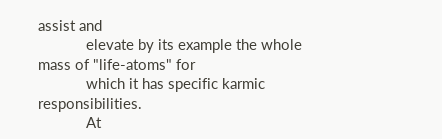assist and
            elevate by its example the whole mass of "life-atoms" for
            which it has specific karmic responsibilities.
            At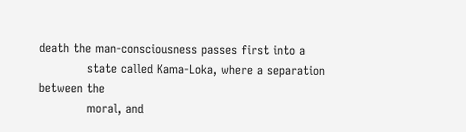death the man-consciousness passes first into a
            state called Kama-Loka, where a separation between the
            moral, and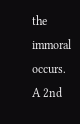the immoral occurs.  A 2nd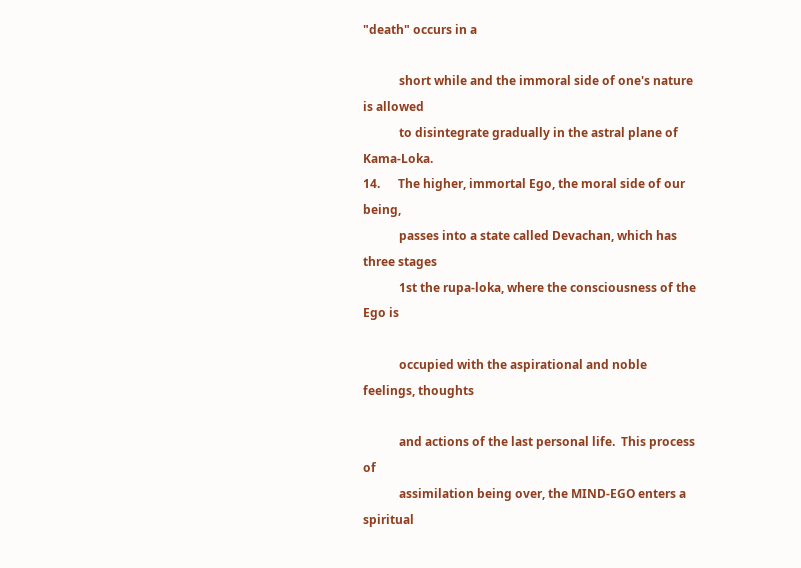"death" occurs in a

            short while and the immoral side of one's nature is allowed
            to disintegrate gradually in the astral plane of Kama-Loka.
14.      The higher, immortal Ego, the moral side of our being,
            passes into a state called Devachan, which has three stages
            1st the rupa-loka, where the consciousness of the Ego is

            occupied with the aspirational and noble feelings, thoughts

            and actions of the last personal life.  This process of
            assimilation being over, the MIND-EGO enters a spiritual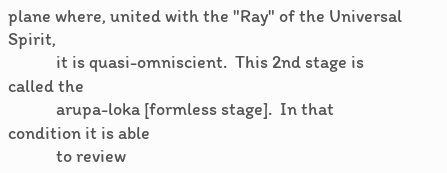plane where, united with the "Ray" of the Universal Spirit,
            it is quasi-omniscient.  This 2nd stage is called the
            arupa-loka [formless stage].  In that condition it is able
            to review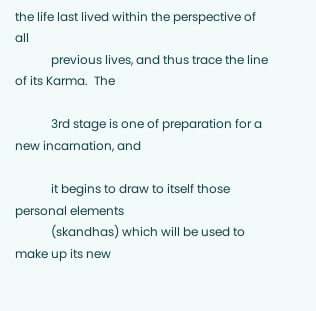the life last lived within the perspective of all
            previous lives, and thus trace the line of its Karma.  The

            3rd stage is one of preparation for a new incarnation, and

            it begins to draw to itself those personal elements
            (skandhas) which will be used to make up its new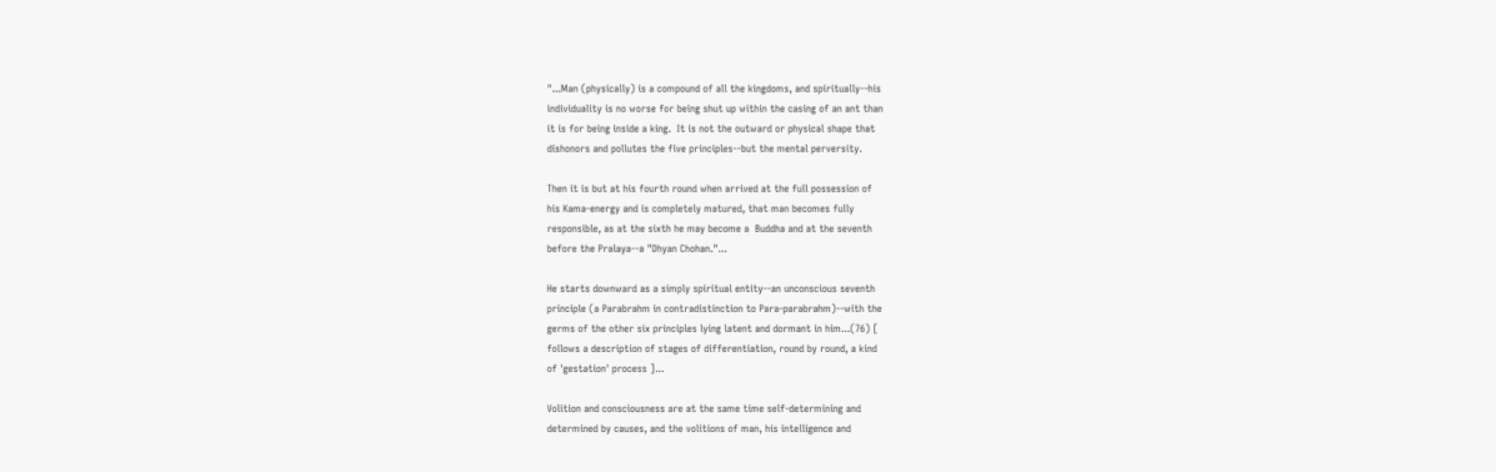"...Man (physically) is a compound of all the kingdoms, and spiritually--his
individuality is no worse for being shut up within the casing of an ant than
it is for being inside a king.  It is not the outward or physical shape that
dishonors and pollutes the five principles--but the mental perversity.

Then it is but at his fourth round when arrived at the full possession of
his Kama-energy and is completely matured, that man becomes fully
responsible, as at the sixth he may become a  Buddha and at the seventh
before the Pralaya--a "Dhyan Chohan."...

He starts downward as a simply spiritual entity--an unconscious seventh
principle (a Parabrahm in contradistinction to Para-parabrahm)--with the
germs of the other six principles lying latent and dormant in him...(76) [
follows a description of stages of differentiation, round by round, a kind
of 'gestation' process ]...

Volition and consciousness are at the same time self-determining and
determined by causes, and the volitions of man, his intelligence and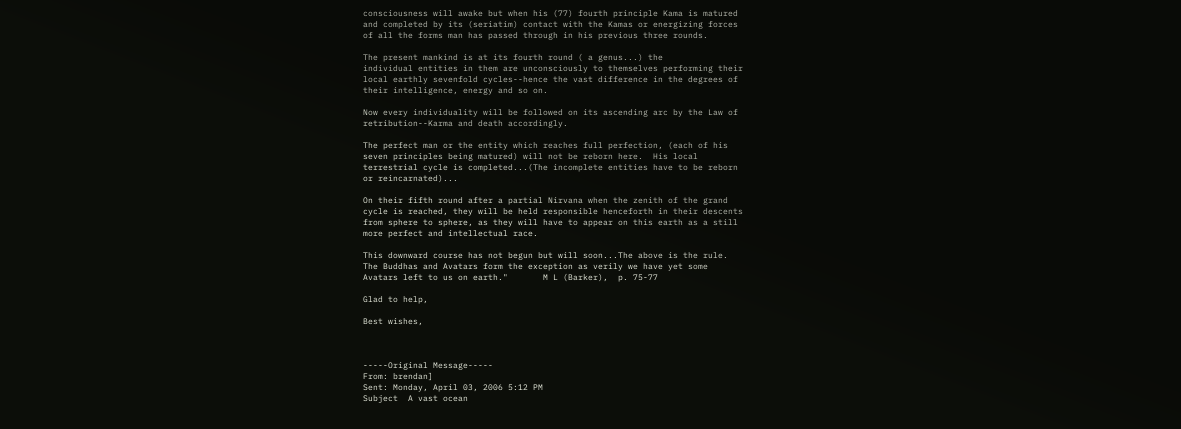consciousness will awake but when his (77) fourth principle Kama is matured
and completed by its (seriatim) contact with the Kamas or energizing forces
of all the forms man has passed through in his previous three rounds.

The present mankind is at its fourth round ( a genus...) the
individual entities in them are unconsciously to themselves performing their
local earthly sevenfold cycles--hence the vast difference in the degrees of
their intelligence, energy and so on.

Now every individuality will be followed on its ascending arc by the Law of
retribution--Karma and death accordingly.

The perfect man or the entity which reaches full perfection, (each of his
seven principles being matured) will not be reborn here.  His local
terrestrial cycle is completed...(The incomplete entities have to be reborn
or reincarnated)...

On their fifth round after a partial Nirvana when the zenith of the grand
cycle is reached, they will be held responsible henceforth in their descents
from sphere to sphere, as they will have to appear on this earth as a still
more perfect and intellectual race.

This downward course has not begun but will soon...The above is the rule.
The Buddhas and Avatars form the exception as verily we have yet some
Avatars left to us on earth."       M L (Barker),  p. 75-77

Glad to help,

Best wishes,



-----Original Message-----
From: brendan]
Sent: Monday, April 03, 2006 5:12 PM
Subject  A vast ocean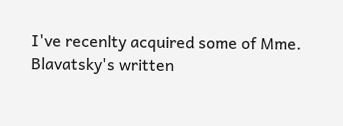I've recenlty acquired some of Mme. Blavatsky's written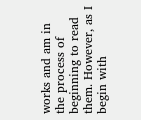works and am in
the process of beginning to read them. However, as I begin with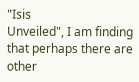"Isis
Unveiled", I am finding that perhaps there are other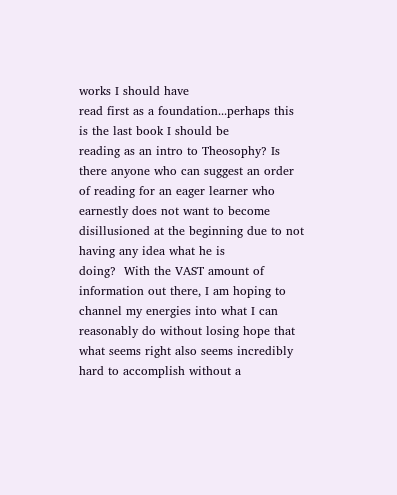works I should have
read first as a foundation...perhaps this is the last book I should be
reading as an intro to Theosophy? Is there anyone who can suggest an order
of reading for an eager learner who earnestly does not want to become
disillusioned at the beginning due to not having any idea what he is
doing?  With the VAST amount of information out there, I am hoping to
channel my energies into what I can reasonably do without losing hope that
what seems right also seems incredibly hard to accomplish without a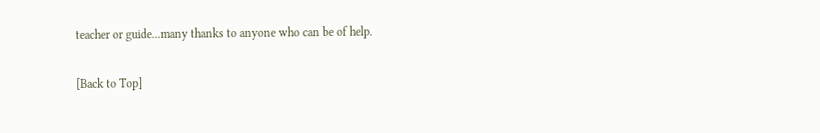teacher or guide...many thanks to anyone who can be of help.

[Back to Top]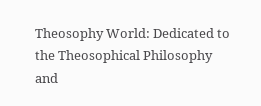Theosophy World: Dedicated to the Theosophical Philosophy and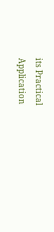its Practical Application